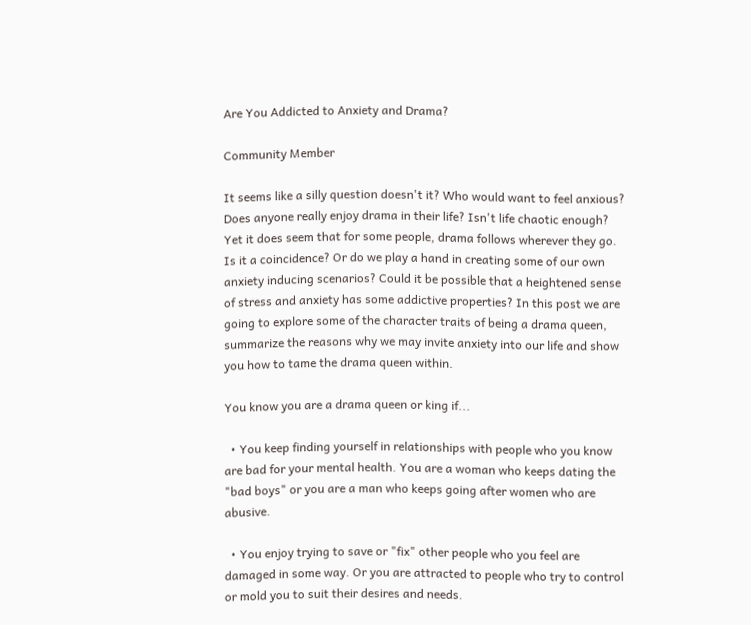Are You Addicted to Anxiety and Drama?

Community Member

It seems like a silly question doesn't it? Who would want to feel anxious? Does anyone really enjoy drama in their life? Isn't life chaotic enough? Yet it does seem that for some people, drama follows wherever they go. Is it a coincidence? Or do we play a hand in creating some of our own anxiety inducing scenarios? Could it be possible that a heightened sense of stress and anxiety has some addictive properties? In this post we are going to explore some of the character traits of being a drama queen, summarize the reasons why we may invite anxiety into our life and show you how to tame the drama queen within.

You know you are a drama queen or king if...

  • You keep finding yourself in relationships with people who you know are bad for your mental health. You are a woman who keeps dating the "bad boys" or you are a man who keeps going after women who are abusive.

  • You enjoy trying to save or "fix" other people who you feel are damaged in some way. Or you are attracted to people who try to control or mold you to suit their desires and needs.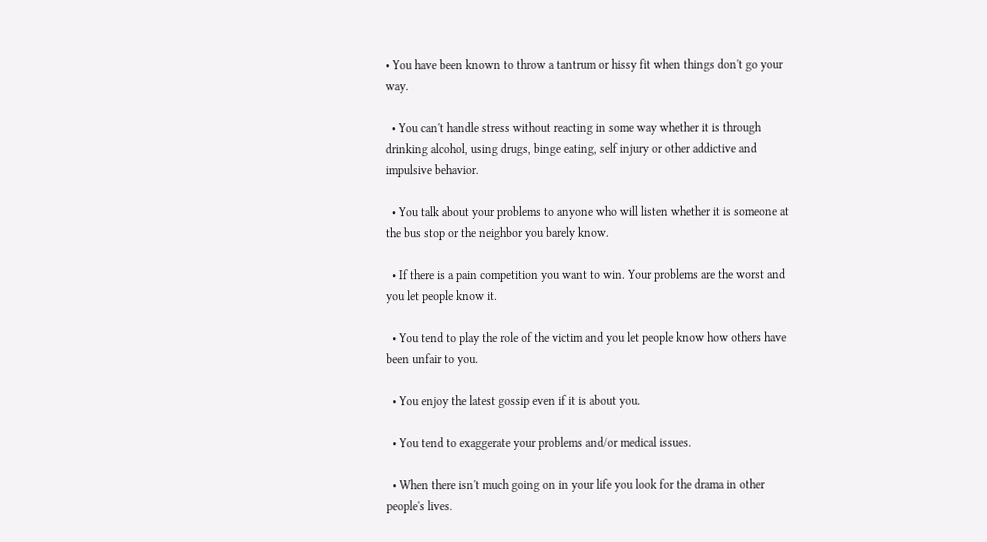• You have been known to throw a tantrum or hissy fit when things don't go your way.

  • You can't handle stress without reacting in some way whether it is through drinking alcohol, using drugs, binge eating, self injury or other addictive and impulsive behavior.

  • You talk about your problems to anyone who will listen whether it is someone at the bus stop or the neighbor you barely know.

  • If there is a pain competition you want to win. Your problems are the worst and you let people know it.

  • You tend to play the role of the victim and you let people know how others have been unfair to you.

  • You enjoy the latest gossip even if it is about you.

  • You tend to exaggerate your problems and/or medical issues.

  • When there isn't much going on in your life you look for the drama in other people's lives.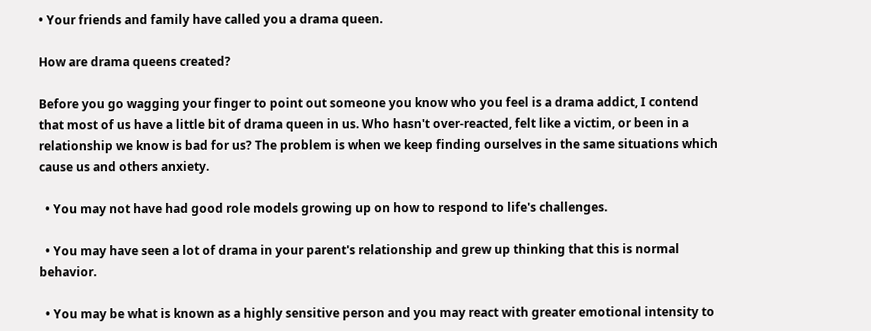• Your friends and family have called you a drama queen.

How are drama queens created?

Before you go wagging your finger to point out someone you know who you feel is a drama addict, I contend that most of us have a little bit of drama queen in us. Who hasn't over-reacted, felt like a victim, or been in a relationship we know is bad for us? The problem is when we keep finding ourselves in the same situations which cause us and others anxiety.

  • You may not have had good role models growing up on how to respond to life's challenges.

  • You may have seen a lot of drama in your parent's relationship and grew up thinking that this is normal behavior.

  • You may be what is known as a highly sensitive person and you may react with greater emotional intensity to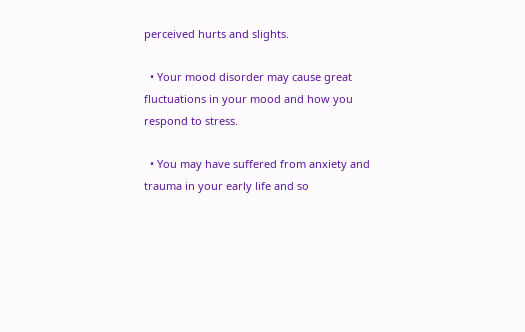perceived hurts and slights.

  • Your mood disorder may cause great fluctuations in your mood and how you respond to stress.

  • You may have suffered from anxiety and trauma in your early life and so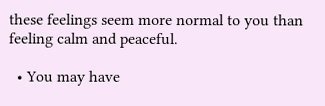these feelings seem more normal to you than feeling calm and peaceful.

  • You may have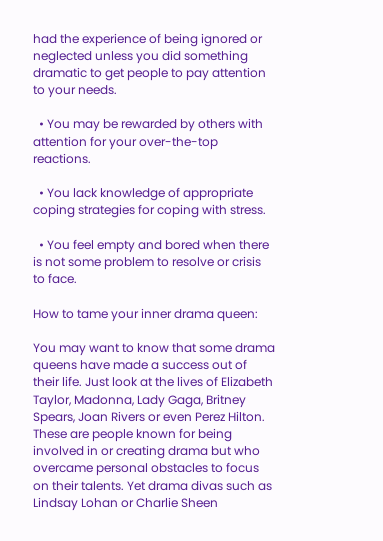had the experience of being ignored or neglected unless you did something dramatic to get people to pay attention to your needs.

  • You may be rewarded by others with attention for your over-the-top reactions.

  • You lack knowledge of appropriate coping strategies for coping with stress.

  • You feel empty and bored when there is not some problem to resolve or crisis to face.

How to tame your inner drama queen:

You may want to know that some drama queens have made a success out of their life. Just look at the lives of Elizabeth Taylor, Madonna, Lady Gaga, Britney Spears, Joan Rivers or even Perez Hilton. These are people known for being involved in or creating drama but who overcame personal obstacles to focus on their talents. Yet drama divas such as Lindsay Lohan or Charlie Sheen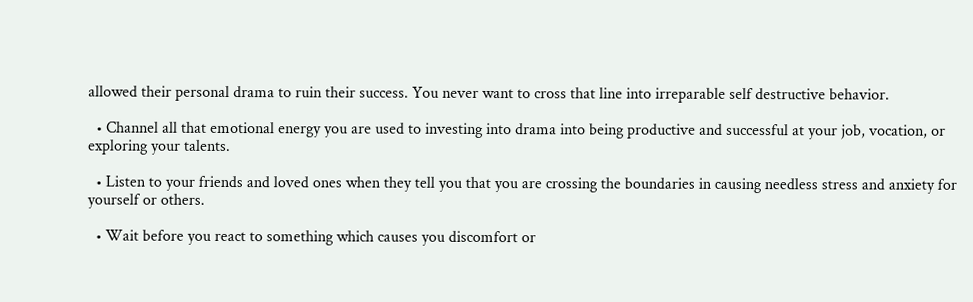allowed their personal drama to ruin their success. You never want to cross that line into irreparable self destructive behavior.

  • Channel all that emotional energy you are used to investing into drama into being productive and successful at your job, vocation, or exploring your talents.

  • Listen to your friends and loved ones when they tell you that you are crossing the boundaries in causing needless stress and anxiety for yourself or others.

  • Wait before you react to something which causes you discomfort or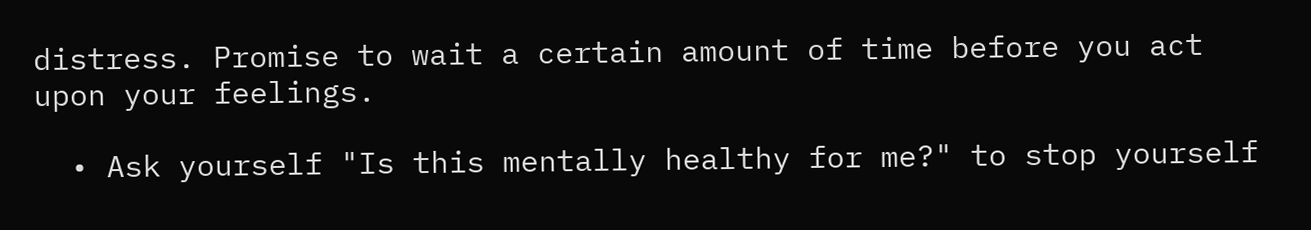distress. Promise to wait a certain amount of time before you act upon your feelings.

  • Ask yourself "Is this mentally healthy for me?" to stop yourself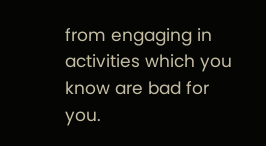from engaging in activities which you know are bad for you.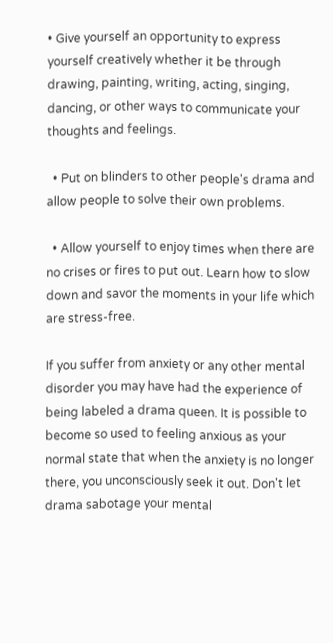• Give yourself an opportunity to express yourself creatively whether it be through drawing, painting, writing, acting, singing, dancing, or other ways to communicate your thoughts and feelings.

  • Put on blinders to other people's drama and allow people to solve their own problems.

  • Allow yourself to enjoy times when there are no crises or fires to put out. Learn how to slow down and savor the moments in your life which are stress-free.

If you suffer from anxiety or any other mental disorder you may have had the experience of being labeled a drama queen. It is possible to become so used to feeling anxious as your normal state that when the anxiety is no longer there, you unconsciously seek it out. Don't let drama sabotage your mental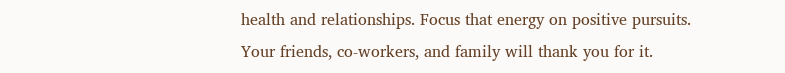health and relationships. Focus that energy on positive pursuits. Your friends, co-workers, and family will thank you for it.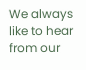We always like to hear from our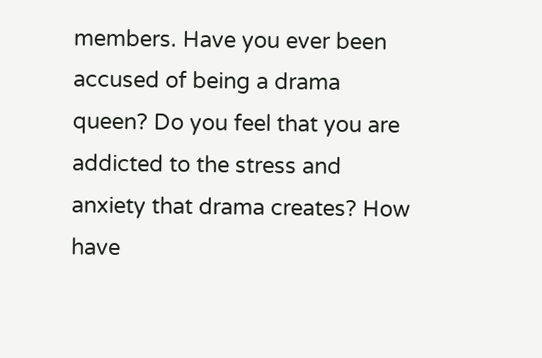members. Have you ever been accused of being a drama queen? Do you feel that you are addicted to the stress and anxiety that drama creates? How have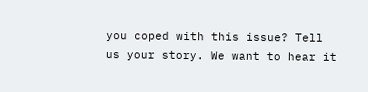you coped with this issue? Tell us your story. We want to hear it